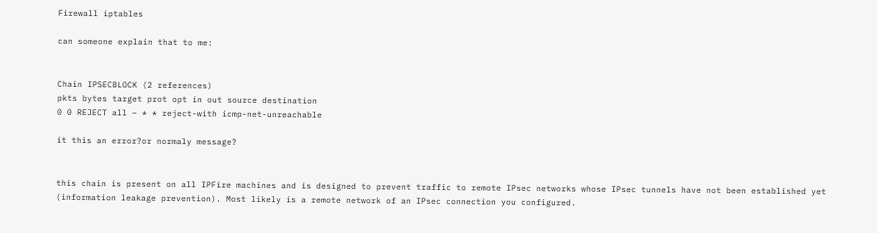Firewall iptables

can someone explain that to me:


Chain IPSECBLOCK (2 references)
pkts bytes target prot opt in out source destination
0 0 REJECT all – * * reject-with icmp-net-unreachable

it this an error?or normaly message?


this chain is present on all IPFire machines and is designed to prevent traffic to remote IPsec networks whose IPsec tunnels have not been established yet (information leakage prevention). Most likely is a remote network of an IPsec connection you configured.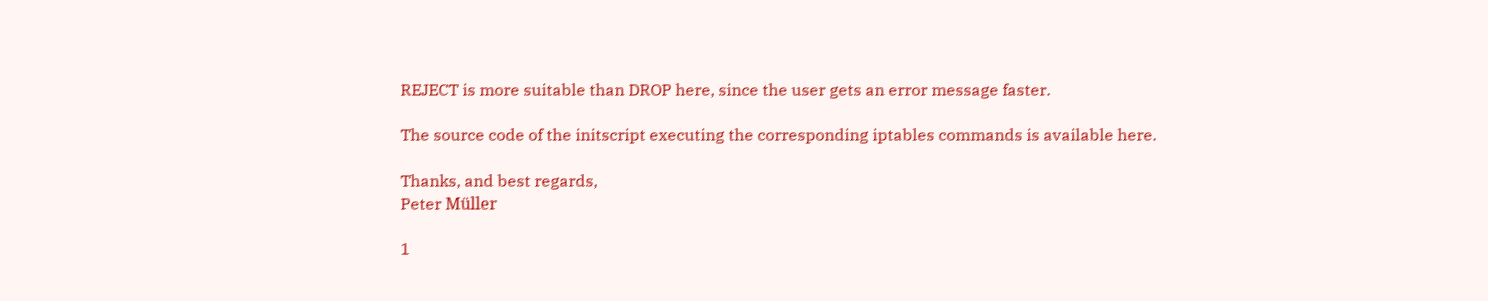REJECT is more suitable than DROP here, since the user gets an error message faster.

The source code of the initscript executing the corresponding iptables commands is available here.

Thanks, and best regards,
Peter Müller

1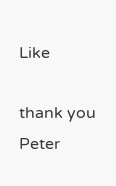Like

thank you Peter